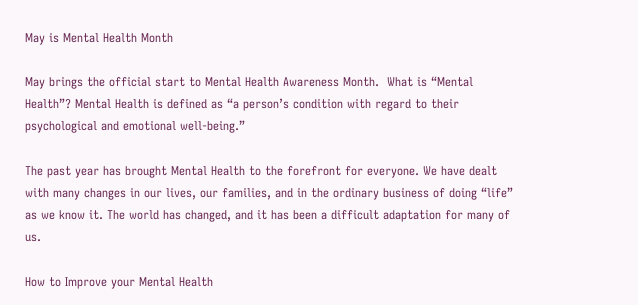May is Mental Health Month

May brings the official start to Mental Health Awareness Month.  What is “Mental Health”? Mental Health is defined as “a person’s condition with regard to their psychological and emotional well-being.”

The past year has brought Mental Health to the forefront for everyone. We have dealt with many changes in our lives, our families, and in the ordinary business of doing “life” as we know it. The world has changed, and it has been a difficult adaptation for many of us.

How to Improve your Mental Health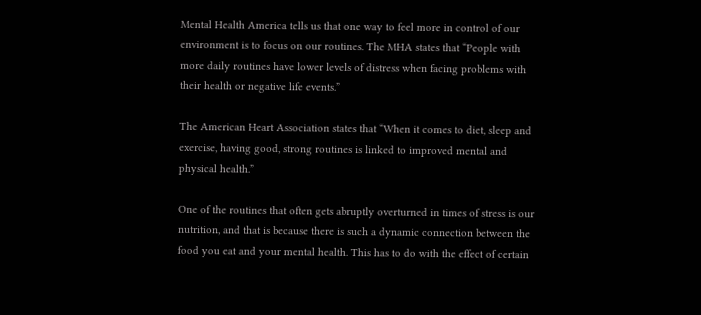Mental Health America tells us that one way to feel more in control of our environment is to focus on our routines. The MHA states that “People with more daily routines have lower levels of distress when facing problems with their health or negative life events.”

The American Heart Association states that “When it comes to diet, sleep and exercise, having good, strong routines is linked to improved mental and physical health.”

One of the routines that often gets abruptly overturned in times of stress is our nutrition, and that is because there is such a dynamic connection between the food you eat and your mental health. This has to do with the effect of certain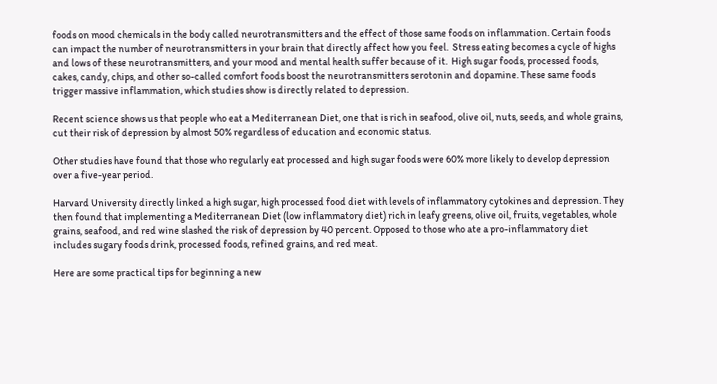foods on mood chemicals in the body called neurotransmitters and the effect of those same foods on inflammation. Certain foods can impact the number of neurotransmitters in your brain that directly affect how you feel.  Stress eating becomes a cycle of highs and lows of these neurotransmitters, and your mood and mental health suffer because of it.  High sugar foods, processed foods, cakes, candy, chips, and other so-called comfort foods boost the neurotransmitters serotonin and dopamine. These same foods trigger massive inflammation, which studies show is directly related to depression.

Recent science shows us that people who eat a Mediterranean Diet, one that is rich in seafood, olive oil, nuts, seeds, and whole grains, cut their risk of depression by almost 50% regardless of education and economic status.

Other studies have found that those who regularly eat processed and high sugar foods were 60% more likely to develop depression over a five-year period.

Harvard University directly linked a high sugar, high processed food diet with levels of inflammatory cytokines and depression. They then found that implementing a Mediterranean Diet (low inflammatory diet) rich in leafy greens, olive oil, fruits, vegetables, whole grains, seafood, and red wine slashed the risk of depression by 40 percent. Opposed to those who ate a pro-inflammatory diet includes sugary foods drink, processed foods, refined grains, and red meat.

Here are some practical tips for beginning a new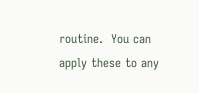routine.  You can apply these to any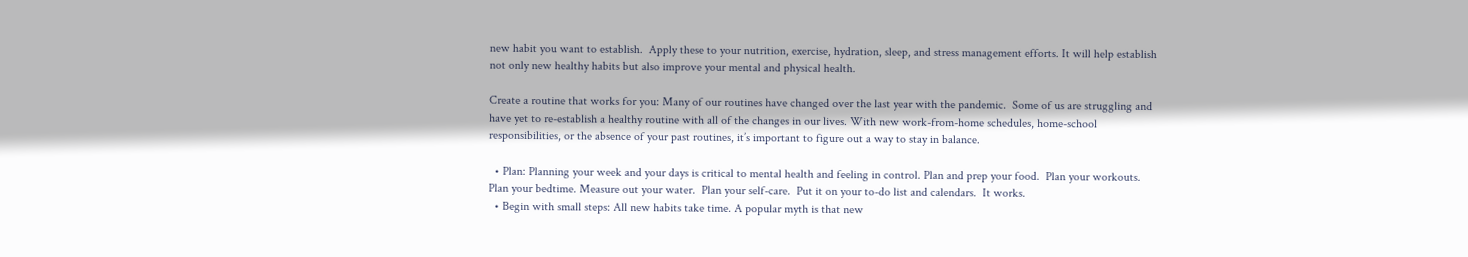new habit you want to establish.  Apply these to your nutrition, exercise, hydration, sleep, and stress management efforts. It will help establish not only new healthy habits but also improve your mental and physical health.

Create a routine that works for you: Many of our routines have changed over the last year with the pandemic.  Some of us are struggling and have yet to re-establish a healthy routine with all of the changes in our lives. With new work-from-home schedules, home-school responsibilities, or the absence of your past routines, it’s important to figure out a way to stay in balance.

  • Plan: Planning your week and your days is critical to mental health and feeling in control. Plan and prep your food.  Plan your workouts.  Plan your bedtime. Measure out your water.  Plan your self-care.  Put it on your to-do list and calendars.  It works.
  • Begin with small steps: All new habits take time. A popular myth is that new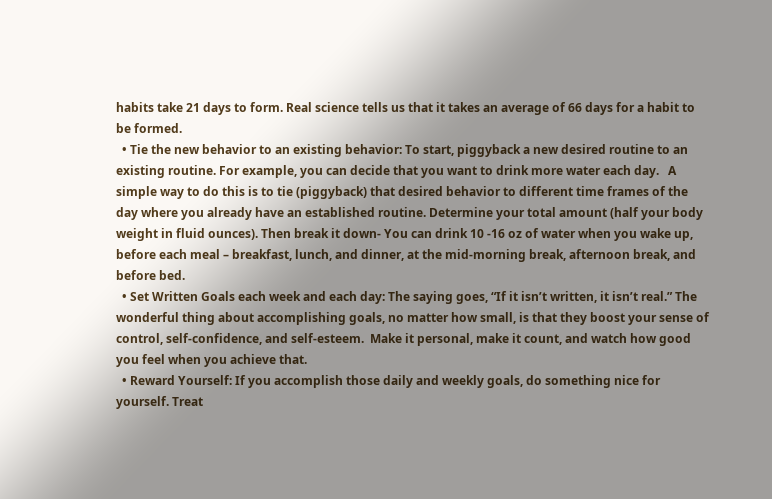habits take 21 days to form. Real science tells us that it takes an average of 66 days for a habit to be formed.
  • Tie the new behavior to an existing behavior: To start, piggyback a new desired routine to an existing routine. For example, you can decide that you want to drink more water each day.   A simple way to do this is to tie (piggyback) that desired behavior to different time frames of the day where you already have an established routine. Determine your total amount (half your body weight in fluid ounces). Then break it down- You can drink 10 -16 oz of water when you wake up, before each meal – breakfast, lunch, and dinner, at the mid-morning break, afternoon break, and before bed.
  • Set Written Goals each week and each day: The saying goes, “If it isn’t written, it isn’t real.” The wonderful thing about accomplishing goals, no matter how small, is that they boost your sense of control, self-confidence, and self-esteem.  Make it personal, make it count, and watch how good you feel when you achieve that.
  • Reward Yourself: If you accomplish those daily and weekly goals, do something nice for yourself. Treat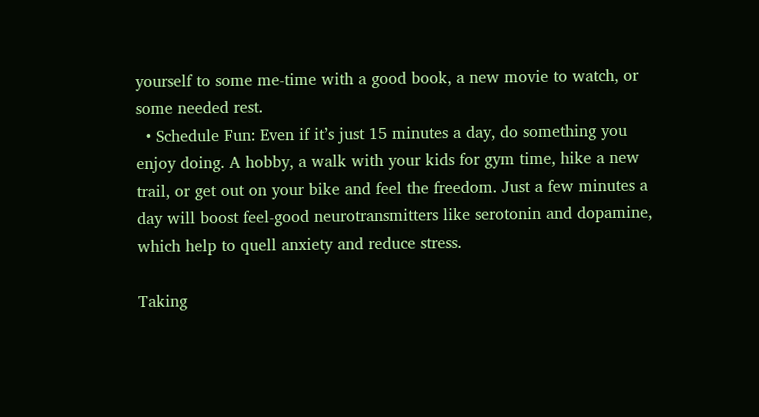yourself to some me-time with a good book, a new movie to watch, or some needed rest.
  • Schedule Fun: Even if it’s just 15 minutes a day, do something you enjoy doing. A hobby, a walk with your kids for gym time, hike a new trail, or get out on your bike and feel the freedom. Just a few minutes a day will boost feel-good neurotransmitters like serotonin and dopamine, which help to quell anxiety and reduce stress.

Taking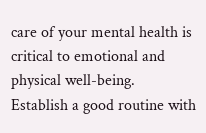care of your mental health is critical to emotional and physical well-being.  Establish a good routine with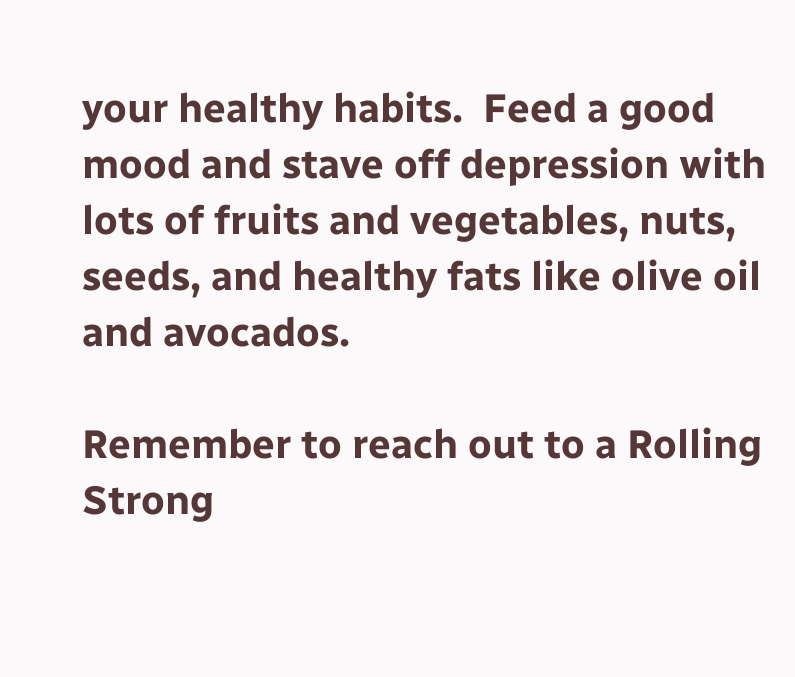your healthy habits.  Feed a good mood and stave off depression with lots of fruits and vegetables, nuts, seeds, and healthy fats like olive oil and avocados.

Remember to reach out to a Rolling Strong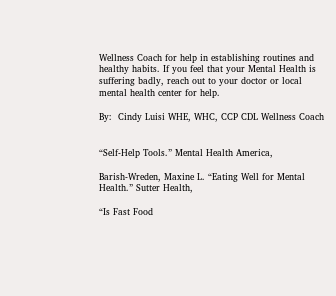Wellness Coach for help in establishing routines and healthy habits. If you feel that your Mental Health is suffering badly, reach out to your doctor or local mental health center for help.

By:  Cindy Luisi WHE, WHC, CCP CDL Wellness Coach


“Self-Help Tools.” Mental Health America,

Barish-Wreden, Maxine L. “Eating Well for Mental Health.” Sutter Health,

“Is Fast Food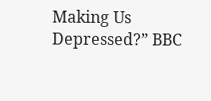Making Us Depressed?” BBC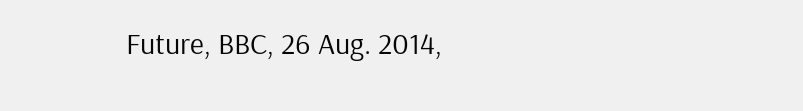Future, BBC, 26 Aug. 2014,